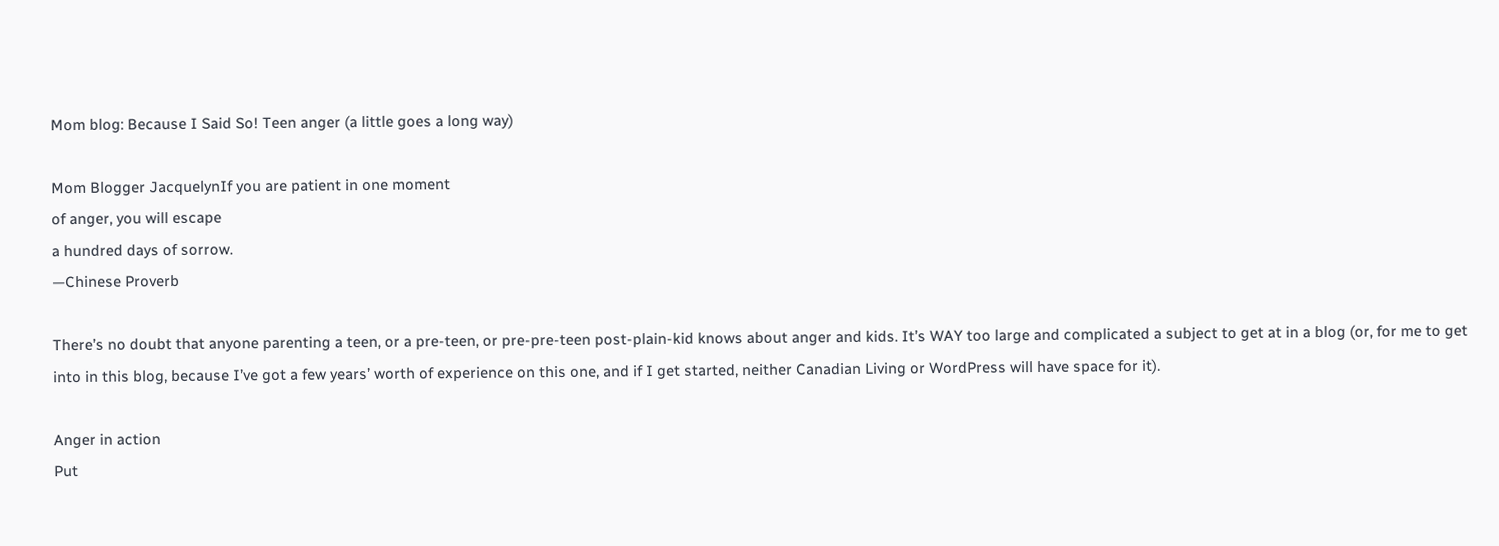Mom blog: Because I Said So! Teen anger (a little goes a long way)

Mom Blogger JacquelynIf you are patient in one moment
of anger, you will escape
a hundred days of sorrow.
—Chinese Proverb

There’s no doubt that anyone parenting a teen, or a pre-teen, or pre-pre-teen post-plain-kid knows about anger and kids. It’s WAY too large and complicated a subject to get at in a blog (or, for me to get into in this blog, because I’ve got a few years’ worth of experience on this one, and if I get started, neither Canadian Living or WordPress will have space for it).

Anger in action
Put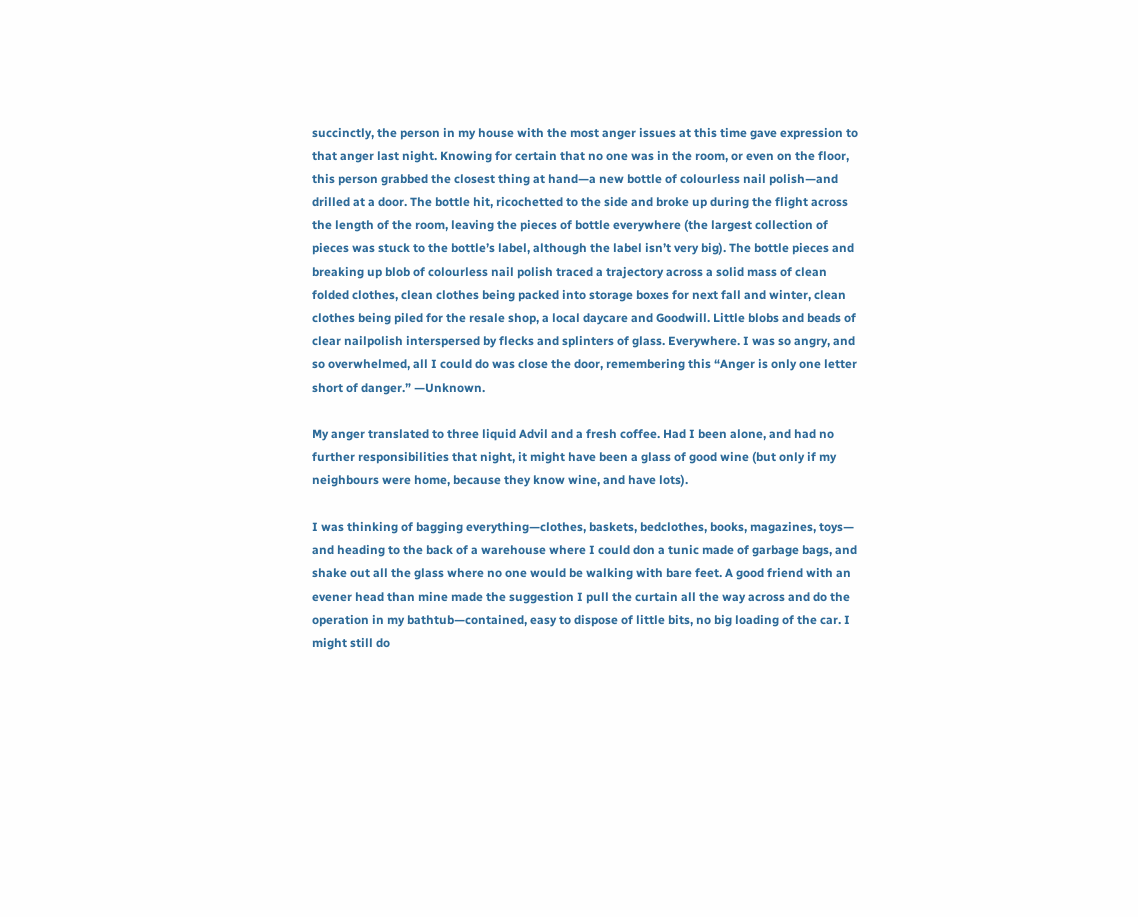succinctly, the person in my house with the most anger issues at this time gave expression to that anger last night. Knowing for certain that no one was in the room, or even on the floor, this person grabbed the closest thing at hand—a new bottle of colourless nail polish—and drilled at a door. The bottle hit, ricochetted to the side and broke up during the flight across the length of the room, leaving the pieces of bottle everywhere (the largest collection of pieces was stuck to the bottle’s label, although the label isn’t very big). The bottle pieces and breaking up blob of colourless nail polish traced a trajectory across a solid mass of clean folded clothes, clean clothes being packed into storage boxes for next fall and winter, clean clothes being piled for the resale shop, a local daycare and Goodwill. Little blobs and beads of clear nailpolish interspersed by flecks and splinters of glass. Everywhere. I was so angry, and so overwhelmed, all I could do was close the door, remembering this “Anger is only one letter short of danger.” —Unknown.

My anger translated to three liquid Advil and a fresh coffee. Had I been alone, and had no further responsibilities that night, it might have been a glass of good wine (but only if my neighbours were home, because they know wine, and have lots).

I was thinking of bagging everything—clothes, baskets, bedclothes, books, magazines, toys— and heading to the back of a warehouse where I could don a tunic made of garbage bags, and shake out all the glass where no one would be walking with bare feet. A good friend with an evener head than mine made the suggestion I pull the curtain all the way across and do the operation in my bathtub—contained, easy to dispose of little bits, no big loading of the car. I might still do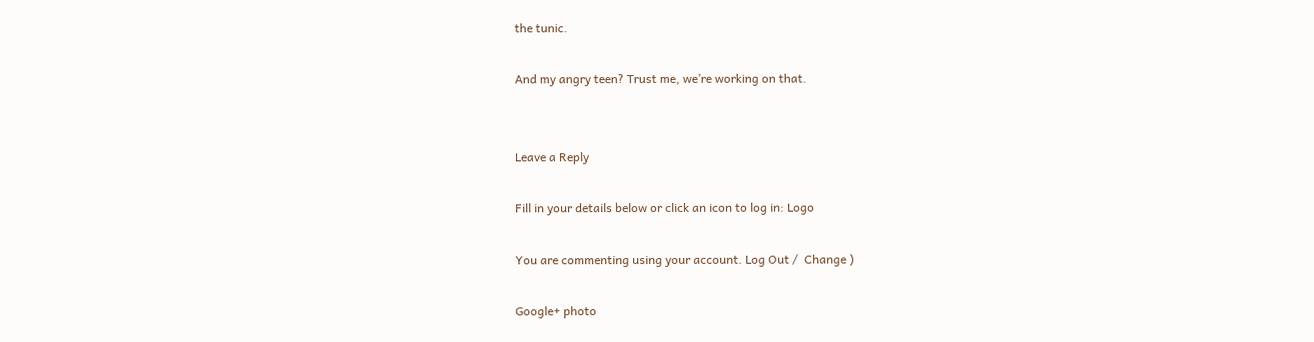the tunic.

And my angry teen? Trust me, we’re working on that.


Leave a Reply

Fill in your details below or click an icon to log in: Logo

You are commenting using your account. Log Out /  Change )

Google+ photo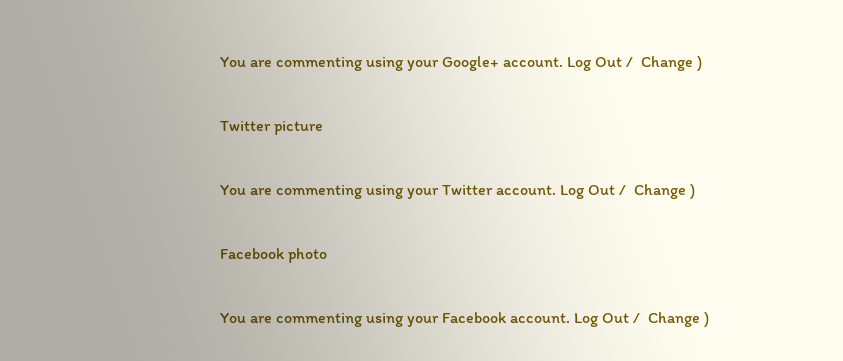You are commenting using your Google+ account. Log Out /  Change )

Twitter picture

You are commenting using your Twitter account. Log Out /  Change )

Facebook photo

You are commenting using your Facebook account. Log Out /  Change )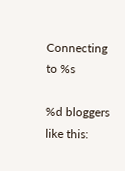Connecting to %s

%d bloggers like this: